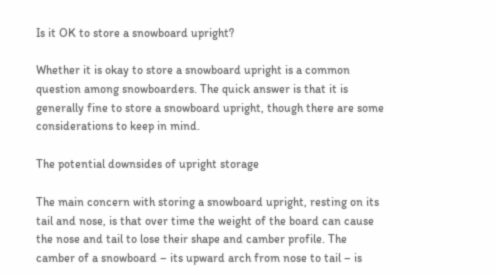Is it OK to store a snowboard upright?

Whether it is okay to store a snowboard upright is a common question among snowboarders. The quick answer is that it is generally fine to store a snowboard upright, though there are some considerations to keep in mind.

The potential downsides of upright storage

The main concern with storing a snowboard upright, resting on its tail and nose, is that over time the weight of the board can cause the nose and tail to lose their shape and camber profile. The camber of a snowboard – its upward arch from nose to tail – is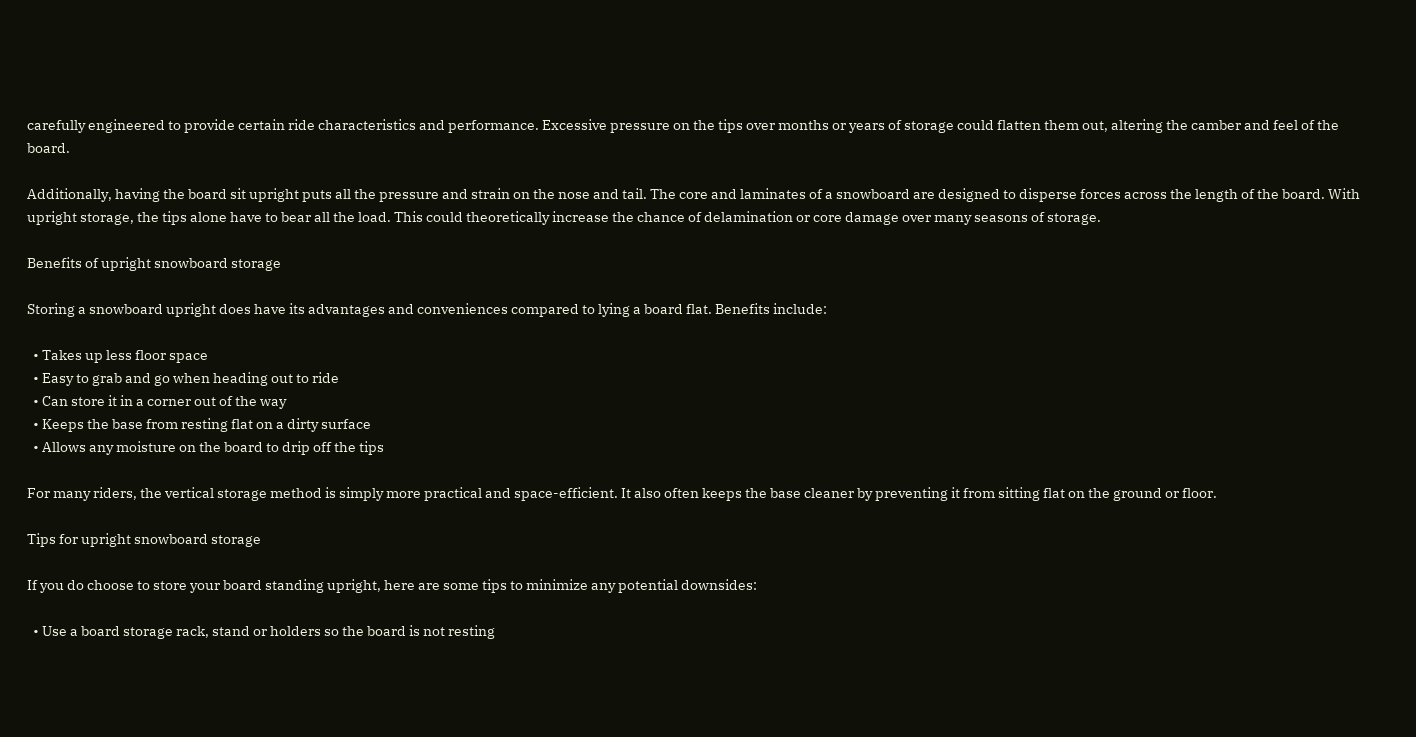carefully engineered to provide certain ride characteristics and performance. Excessive pressure on the tips over months or years of storage could flatten them out, altering the camber and feel of the board.

Additionally, having the board sit upright puts all the pressure and strain on the nose and tail. The core and laminates of a snowboard are designed to disperse forces across the length of the board. With upright storage, the tips alone have to bear all the load. This could theoretically increase the chance of delamination or core damage over many seasons of storage.

Benefits of upright snowboard storage

Storing a snowboard upright does have its advantages and conveniences compared to lying a board flat. Benefits include:

  • Takes up less floor space
  • Easy to grab and go when heading out to ride
  • Can store it in a corner out of the way
  • Keeps the base from resting flat on a dirty surface
  • Allows any moisture on the board to drip off the tips

For many riders, the vertical storage method is simply more practical and space-efficient. It also often keeps the base cleaner by preventing it from sitting flat on the ground or floor.

Tips for upright snowboard storage

If you do choose to store your board standing upright, here are some tips to minimize any potential downsides:

  • Use a board storage rack, stand or holders so the board is not resting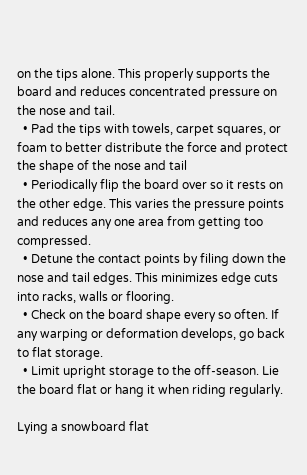on the tips alone. This properly supports the board and reduces concentrated pressure on the nose and tail.
  • Pad the tips with towels, carpet squares, or foam to better distribute the force and protect the shape of the nose and tail
  • Periodically flip the board over so it rests on the other edge. This varies the pressure points and reduces any one area from getting too compressed.
  • Detune the contact points by filing down the nose and tail edges. This minimizes edge cuts into racks, walls or flooring.
  • Check on the board shape every so often. If any warping or deformation develops, go back to flat storage.
  • Limit upright storage to the off-season. Lie the board flat or hang it when riding regularly.

Lying a snowboard flat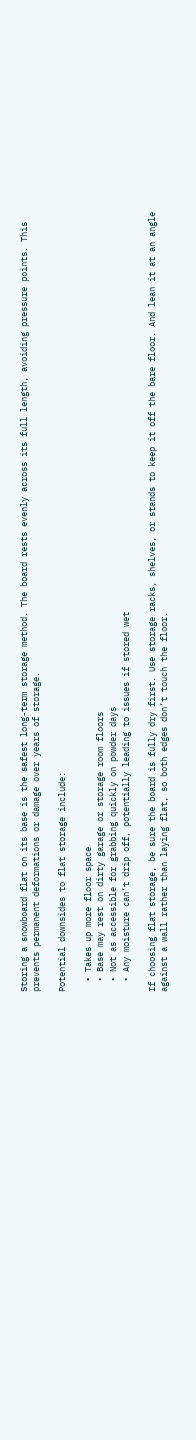Storing a snowboard flat on its base is the safest long-term storage method. The board rests evenly across its full length, avoiding pressure points. This prevents permanent deformations or damage over years of storage.

Potential downsides to flat storage include:

  • Takes up more floor space
  • Base may rest on dirty garage or storage room floors
  • Not as accessible for grabbing quickly on powder days
  • Any moisture can’t drip off, potentially leading to issues if stored wet

If choosing flat storage, be sure the board is fully dry first. Use storage racks, shelves, or stands to keep it off the bare floor. And lean it at an angle against a wall rather than laying flat, so both edges don’t touch the floor.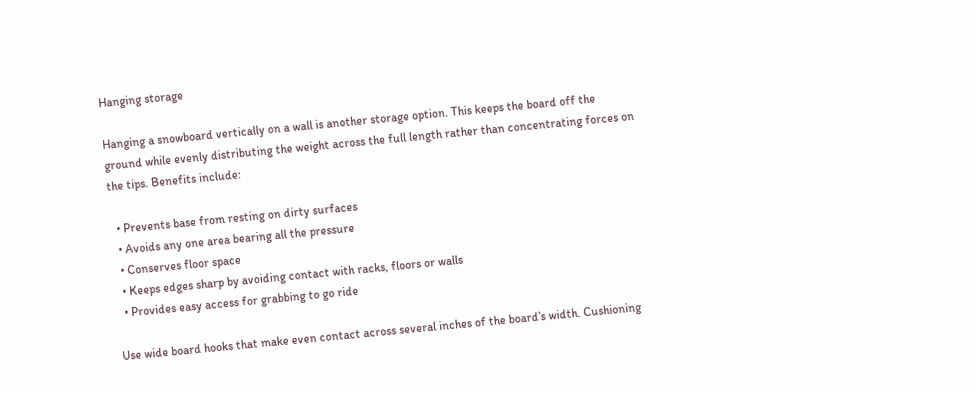Hanging storage

Hanging a snowboard vertically on a wall is another storage option. This keeps the board off the ground while evenly distributing the weight across the full length rather than concentrating forces on the tips. Benefits include:

  • Prevents base from resting on dirty surfaces
  • Avoids any one area bearing all the pressure
  • Conserves floor space
  • Keeps edges sharp by avoiding contact with racks, floors or walls
  • Provides easy access for grabbing to go ride

Use wide board hooks that make even contact across several inches of the board’s width. Cushioning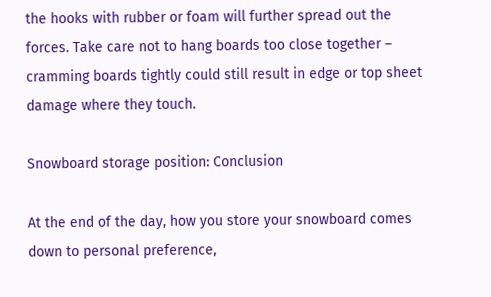the hooks with rubber or foam will further spread out the forces. Take care not to hang boards too close together – cramming boards tightly could still result in edge or top sheet damage where they touch.

Snowboard storage position: Conclusion

At the end of the day, how you store your snowboard comes down to personal preference,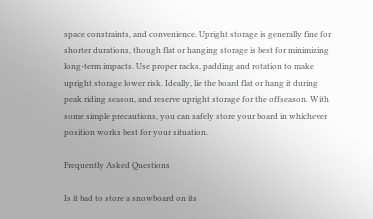space constraints, and convenience. Upright storage is generally fine for shorter durations, though flat or hanging storage is best for minimizing long-term impacts. Use proper racks, padding and rotation to make upright storage lower risk. Ideally, lie the board flat or hang it during peak riding season, and reserve upright storage for the offseason. With some simple precautions, you can safely store your board in whichever position works best for your situation.

Frequently Asked Questions

Is it bad to store a snowboard on its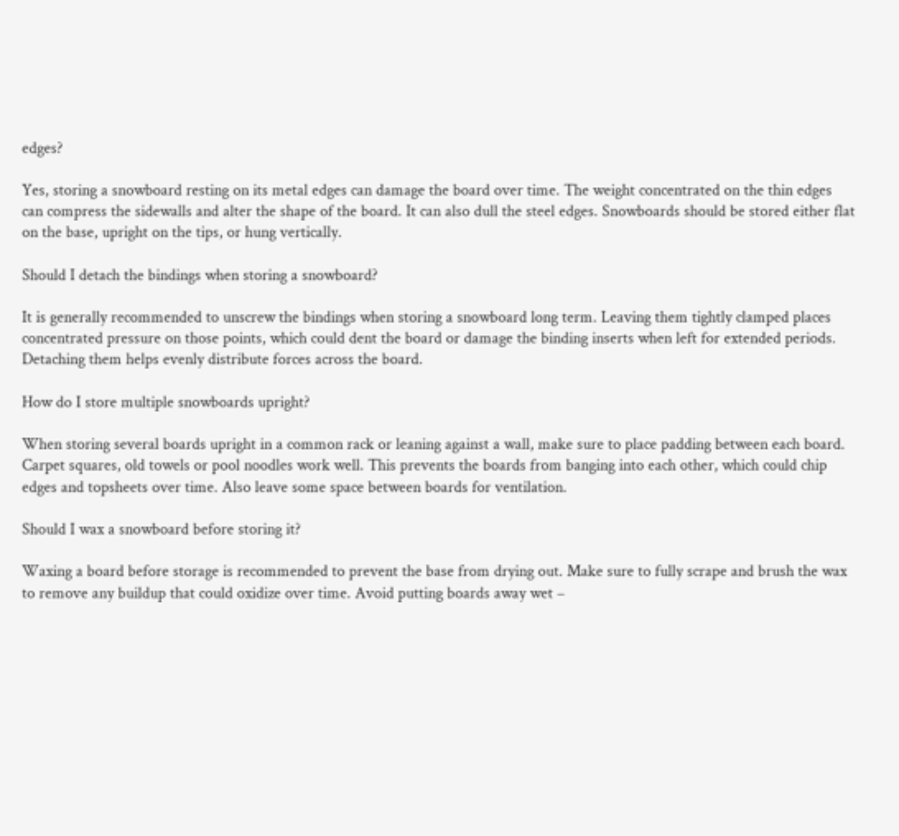edges?

Yes, storing a snowboard resting on its metal edges can damage the board over time. The weight concentrated on the thin edges can compress the sidewalls and alter the shape of the board. It can also dull the steel edges. Snowboards should be stored either flat on the base, upright on the tips, or hung vertically.

Should I detach the bindings when storing a snowboard?

It is generally recommended to unscrew the bindings when storing a snowboard long term. Leaving them tightly clamped places concentrated pressure on those points, which could dent the board or damage the binding inserts when left for extended periods. Detaching them helps evenly distribute forces across the board.

How do I store multiple snowboards upright?

When storing several boards upright in a common rack or leaning against a wall, make sure to place padding between each board. Carpet squares, old towels or pool noodles work well. This prevents the boards from banging into each other, which could chip edges and topsheets over time. Also leave some space between boards for ventilation.

Should I wax a snowboard before storing it?

Waxing a board before storage is recommended to prevent the base from drying out. Make sure to fully scrape and brush the wax to remove any buildup that could oxidize over time. Avoid putting boards away wet –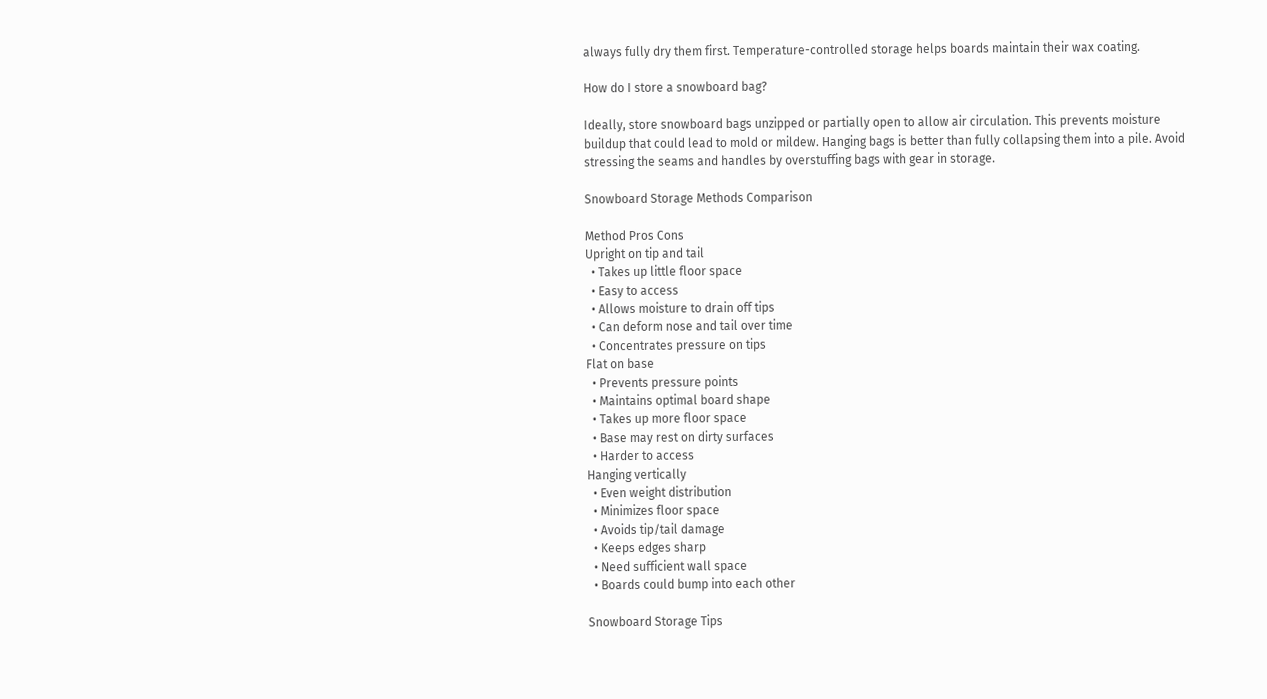always fully dry them first. Temperature-controlled storage helps boards maintain their wax coating.

How do I store a snowboard bag?

Ideally, store snowboard bags unzipped or partially open to allow air circulation. This prevents moisture buildup that could lead to mold or mildew. Hanging bags is better than fully collapsing them into a pile. Avoid stressing the seams and handles by overstuffing bags with gear in storage.

Snowboard Storage Methods Comparison

Method Pros Cons
Upright on tip and tail
  • Takes up little floor space
  • Easy to access
  • Allows moisture to drain off tips
  • Can deform nose and tail over time
  • Concentrates pressure on tips
Flat on base
  • Prevents pressure points
  • Maintains optimal board shape
  • Takes up more floor space
  • Base may rest on dirty surfaces
  • Harder to access
Hanging vertically
  • Even weight distribution
  • Minimizes floor space
  • Avoids tip/tail damage
  • Keeps edges sharp
  • Need sufficient wall space
  • Boards could bump into each other

Snowboard Storage Tips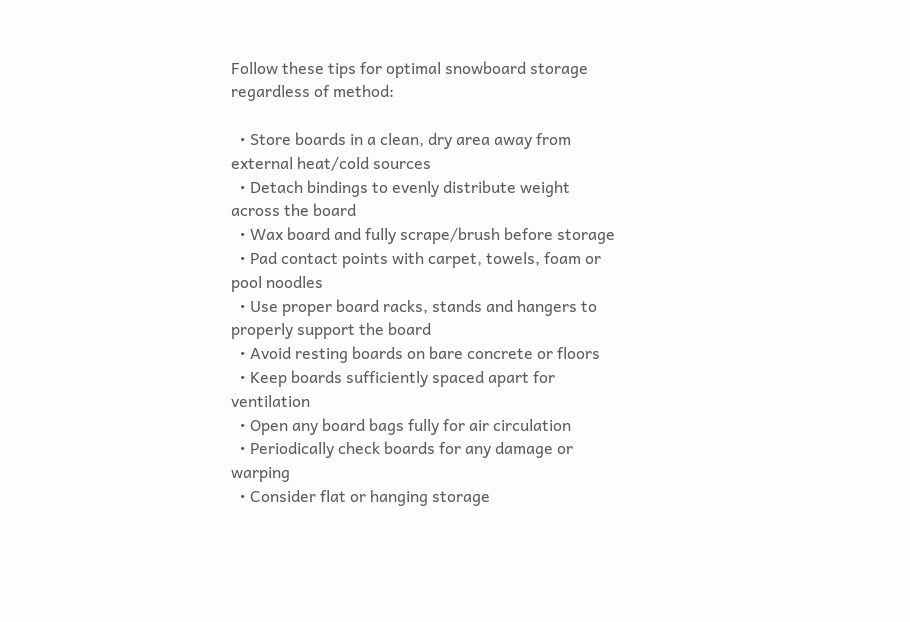Follow these tips for optimal snowboard storage regardless of method:

  • Store boards in a clean, dry area away from external heat/cold sources
  • Detach bindings to evenly distribute weight across the board
  • Wax board and fully scrape/brush before storage
  • Pad contact points with carpet, towels, foam or pool noodles
  • Use proper board racks, stands and hangers to properly support the board
  • Avoid resting boards on bare concrete or floors
  • Keep boards sufficiently spaced apart for ventilation
  • Open any board bags fully for air circulation
  • Periodically check boards for any damage or warping
  • Consider flat or hanging storage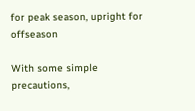for peak season, upright for offseason

With some simple precautions,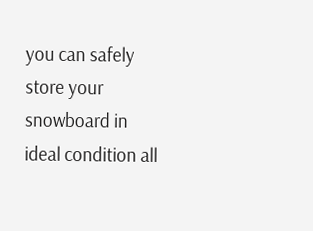you can safely store your snowboard in ideal condition all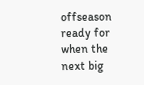offseason ready for when the next big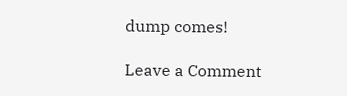dump comes!

Leave a Comment